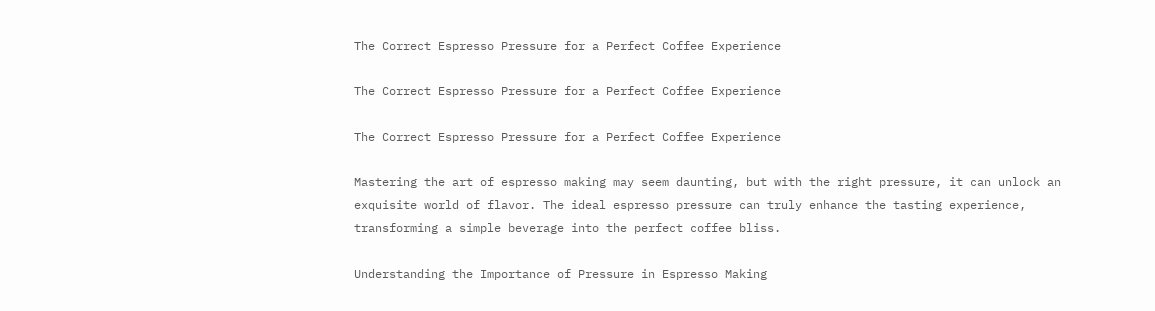The Correct Espresso Pressure for a Perfect Coffee Experience

The Correct Espresso Pressure for a Perfect Coffee Experience

The Correct Espresso Pressure for a Perfect Coffee Experience

Mastering the art of espresso making may seem daunting, but with the right pressure, it can unlock an exquisite world of flavor. The ideal espresso pressure can truly enhance the tasting experience, transforming a simple beverage into the perfect coffee bliss.

Understanding the Importance of Pressure in Espresso Making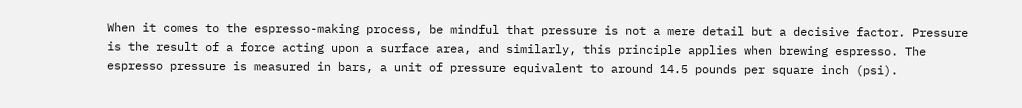When it comes to the espresso-making process, be mindful that pressure is not a mere detail but a decisive factor. Pressure is the result of a force acting upon a surface area, and similarly, this principle applies when brewing espresso. The espresso pressure is measured in bars, a unit of pressure equivalent to around 14.5 pounds per square inch (psi).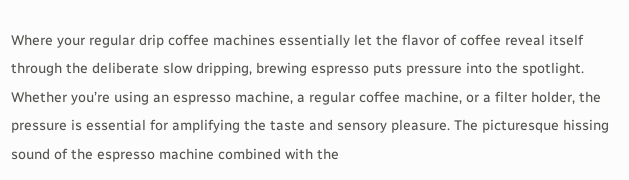Where your regular drip coffee machines essentially let the flavor of coffee reveal itself through the deliberate slow dripping, brewing espresso puts pressure into the spotlight. Whether you’re using an espresso machine, a regular coffee machine, or a filter holder, the pressure is essential for amplifying the taste and sensory pleasure. The picturesque hissing sound of the espresso machine combined with the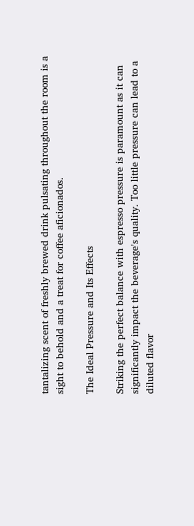tantalizing scent of freshly brewed drink pulsating throughout the room is a sight to behold and a treat for coffee aficionados.

The Ideal Pressure and Its Effects

Striking the perfect balance with espresso pressure is paramount as it can significantly impact the beverage's quality. Too little pressure can lead to a diluted flavor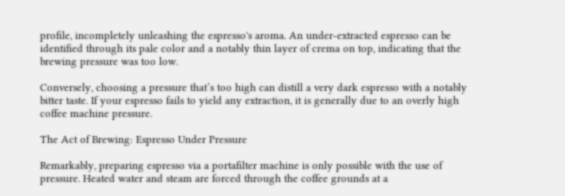profile, incompletely unleashing the espresso's aroma. An under-extracted espresso can be identified through its pale color and a notably thin layer of crema on top, indicating that the brewing pressure was too low.

Conversely, choosing a pressure that’s too high can distill a very dark espresso with a notably bitter taste. If your espresso fails to yield any extraction, it is generally due to an overly high coffee machine pressure.

The Act of Brewing: Espresso Under Pressure

Remarkably, preparing espresso via a portafilter machine is only possible with the use of pressure. Heated water and steam are forced through the coffee grounds at a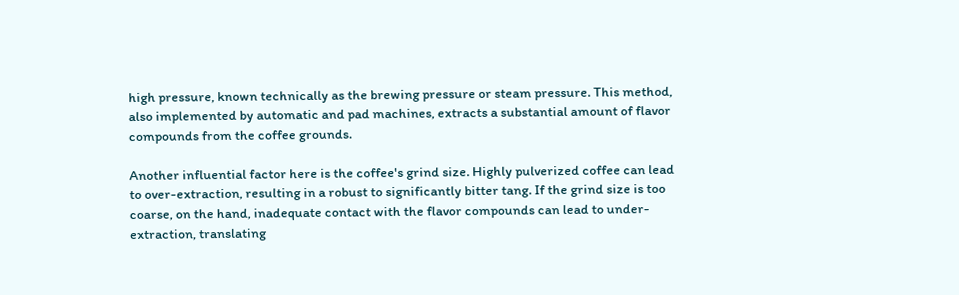high pressure, known technically as the brewing pressure or steam pressure. This method, also implemented by automatic and pad machines, extracts a substantial amount of flavor compounds from the coffee grounds.

Another influential factor here is the coffee's grind size. Highly pulverized coffee can lead to over-extraction, resulting in a robust to significantly bitter tang. If the grind size is too coarse, on the hand, inadequate contact with the flavor compounds can lead to under-extraction, translating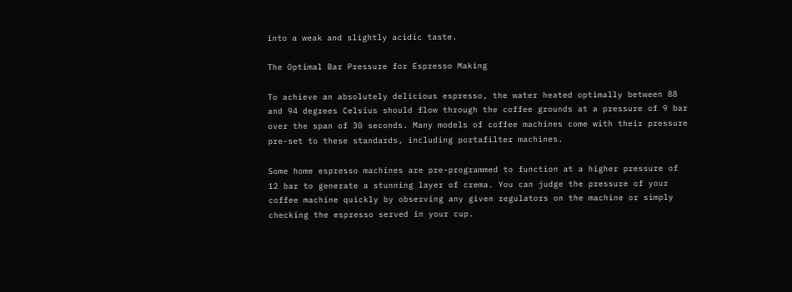into a weak and slightly acidic taste.

The Optimal Bar Pressure for Espresso Making

To achieve an absolutely delicious espresso, the water heated optimally between 88 and 94 degrees Celsius should flow through the coffee grounds at a pressure of 9 bar over the span of 30 seconds. Many models of coffee machines come with their pressure pre-set to these standards, including portafilter machines.

Some home espresso machines are pre-programmed to function at a higher pressure of 12 bar to generate a stunning layer of crema. You can judge the pressure of your coffee machine quickly by observing any given regulators on the machine or simply checking the espresso served in your cup.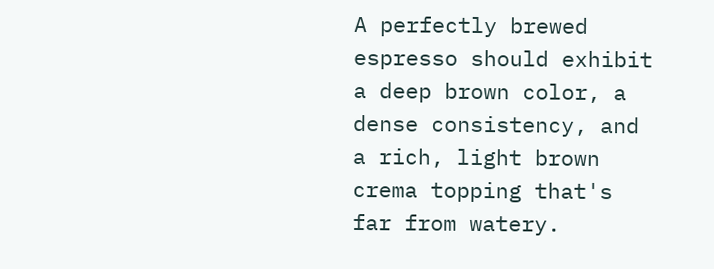A perfectly brewed espresso should exhibit a deep brown color, a dense consistency, and a rich, light brown crema topping that's far from watery.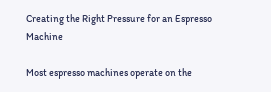Creating the Right Pressure for an Espresso Machine

Most espresso machines operate on the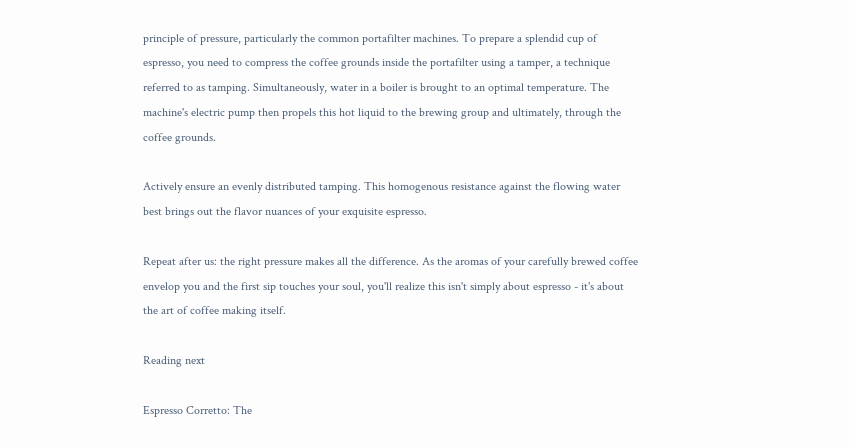principle of pressure, particularly the common portafilter machines. To prepare a splendid cup of espresso, you need to compress the coffee grounds inside the portafilter using a tamper, a technique referred to as tamping. Simultaneously, water in a boiler is brought to an optimal temperature. The machine's electric pump then propels this hot liquid to the brewing group and ultimately, through the coffee grounds.

Actively ensure an evenly distributed tamping. This homogenous resistance against the flowing water best brings out the flavor nuances of your exquisite espresso.

Repeat after us: the right pressure makes all the difference. As the aromas of your carefully brewed coffee envelop you and the first sip touches your soul, you'll realize this isn't simply about espresso - it's about the art of coffee making itself.

Reading next

Espresso Corretto: The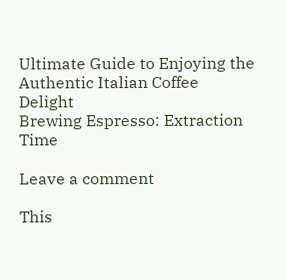Ultimate Guide to Enjoying the Authentic Italian Coffee Delight
Brewing Espresso: Extraction Time

Leave a comment

This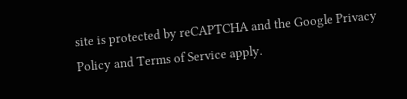site is protected by reCAPTCHA and the Google Privacy Policy and Terms of Service apply.